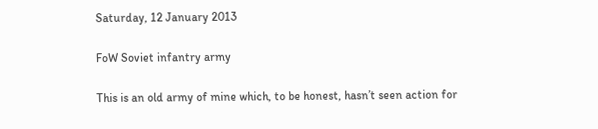Saturday, 12 January 2013

FoW Soviet infantry army

This is an old army of mine which, to be honest, hasn’t seen action for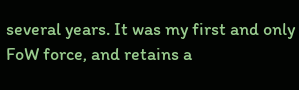several years. It was my first and only FoW force, and retains a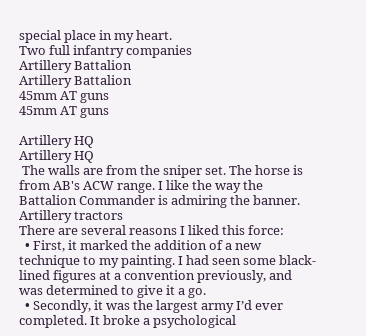special place in my heart.
Two full infantry companies
Artillery Battalion
Artillery Battalion
45mm AT guns
45mm AT guns

Artillery HQ
Artillery HQ
 The walls are from the sniper set. The horse is from AB's ACW range. I like the way the Battalion Commander is admiring the banner.
Artillery tractors
There are several reasons I liked this force:
  • First, it marked the addition of a new technique to my painting. I had seen some black-lined figures at a convention previously, and was determined to give it a go.
  • Secondly, it was the largest army I’d ever completed. It broke a psychological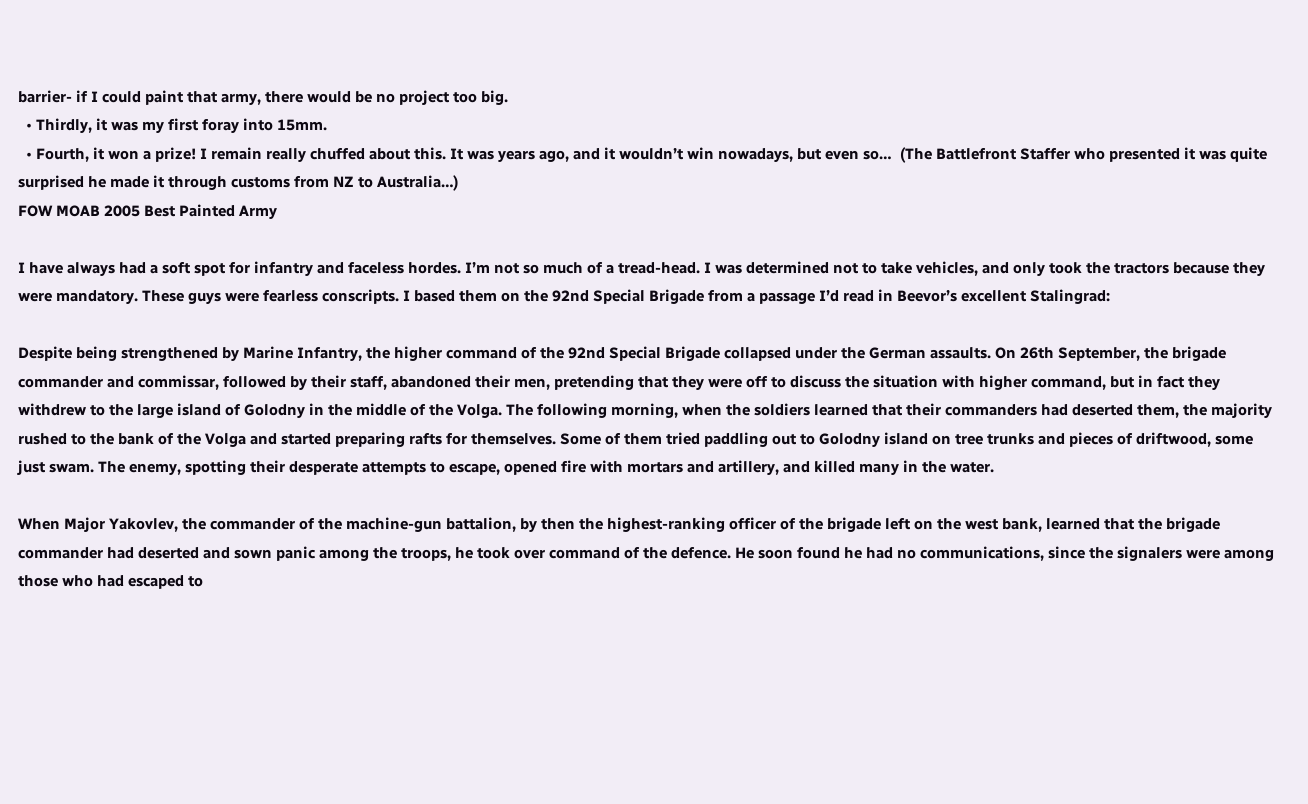barrier- if I could paint that army, there would be no project too big.
  • Thirdly, it was my first foray into 15mm.
  • Fourth, it won a prize! I remain really chuffed about this. It was years ago, and it wouldn’t win nowadays, but even so…  (The Battlefront Staffer who presented it was quite surprised he made it through customs from NZ to Australia…)
FOW MOAB 2005 Best Painted Army

I have always had a soft spot for infantry and faceless hordes. I’m not so much of a tread-head. I was determined not to take vehicles, and only took the tractors because they were mandatory. These guys were fearless conscripts. I based them on the 92nd Special Brigade from a passage I’d read in Beevor’s excellent Stalingrad:

Despite being strengthened by Marine Infantry, the higher command of the 92nd Special Brigade collapsed under the German assaults. On 26th September, the brigade commander and commissar, followed by their staff, abandoned their men, pretending that they were off to discuss the situation with higher command, but in fact they withdrew to the large island of Golodny in the middle of the Volga. The following morning, when the soldiers learned that their commanders had deserted them, the majority rushed to the bank of the Volga and started preparing rafts for themselves. Some of them tried paddling out to Golodny island on tree trunks and pieces of driftwood, some just swam. The enemy, spotting their desperate attempts to escape, opened fire with mortars and artillery, and killed many in the water.

When Major Yakovlev, the commander of the machine-gun battalion, by then the highest-ranking officer of the brigade left on the west bank, learned that the brigade commander had deserted and sown panic among the troops, he took over command of the defence. He soon found he had no communications, since the signalers were among those who had escaped to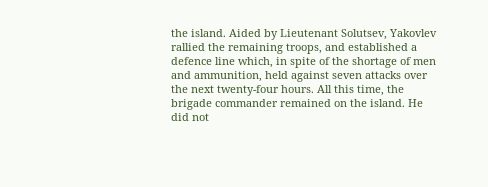the island. Aided by Lieutenant Solutsev, Yakovlev rallied the remaining troops, and established a defence line which, in spite of the shortage of men and ammunition, held against seven attacks over the next twenty-four hours. All this time, the brigade commander remained on the island. He did not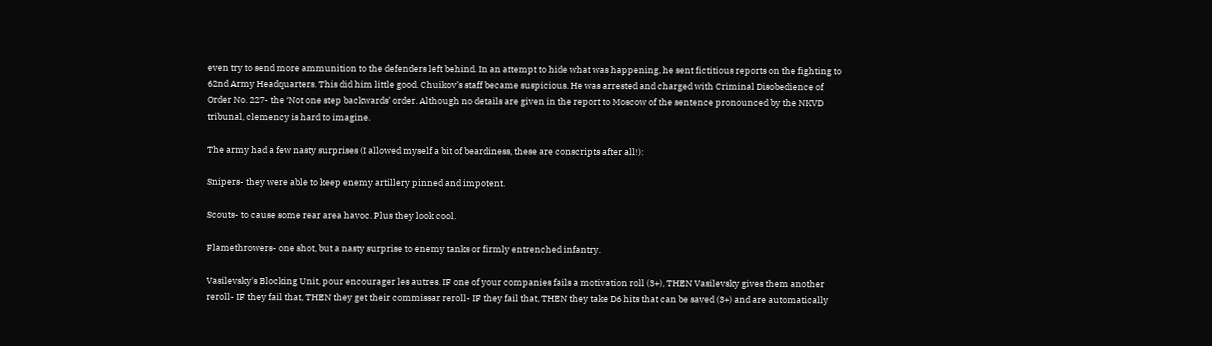even try to send more ammunition to the defenders left behind. In an attempt to hide what was happening, he sent fictitious reports on the fighting to 62nd Army Headquarters. This did him little good. Chuikov’s staff became suspicious. He was arrested and charged with Criminal Disobedience of Order No. 227- the ‘Not one step backwards’ order. Although no details are given in the report to Moscow of the sentence pronounced by the NKVD tribunal, clemency is hard to imagine.

The army had a few nasty surprises (I allowed myself a bit of beardiness, these are conscripts after all!):

Snipers- they were able to keep enemy artillery pinned and impotent.

Scouts- to cause some rear area havoc. Plus they look cool.

Flamethrowers- one shot, but a nasty surprise to enemy tanks or firmly entrenched infantry.

Vasilevsky's Blocking Unit, pour encourager les autres. IF one of your companies fails a motivation roll (3+), THEN Vasilevsky gives them another reroll- IF they fail that, THEN they get their commissar reroll- IF they fail that, THEN they take D6 hits that can be saved (3+) and are automatically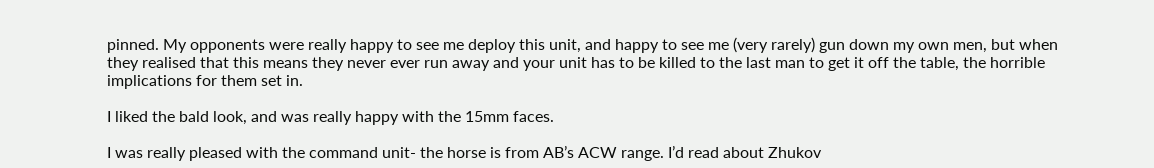pinned. My opponents were really happy to see me deploy this unit, and happy to see me (very rarely) gun down my own men, but when they realised that this means they never ever run away and your unit has to be killed to the last man to get it off the table, the horrible implications for them set in.

I liked the bald look, and was really happy with the 15mm faces.

I was really pleased with the command unit- the horse is from AB’s ACW range. I’d read about Zhukov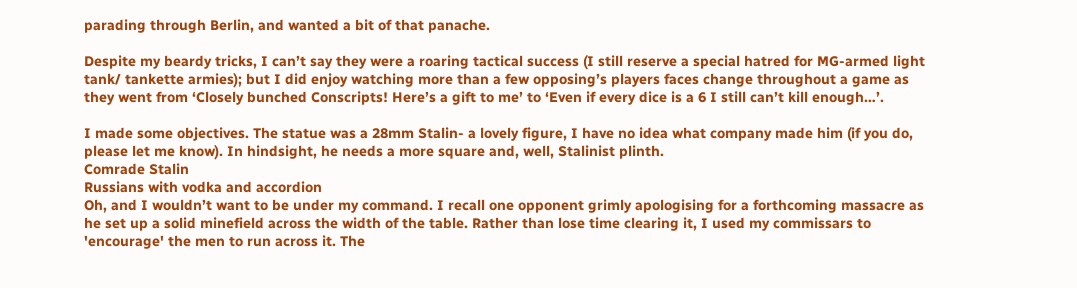parading through Berlin, and wanted a bit of that panache.

Despite my beardy tricks, I can’t say they were a roaring tactical success (I still reserve a special hatred for MG-armed light tank/ tankette armies); but I did enjoy watching more than a few opposing’s players faces change throughout a game as they went from ‘Closely bunched Conscripts! Here’s a gift to me’ to ‘Even if every dice is a 6 I still can’t kill enough…’.

I made some objectives. The statue was a 28mm Stalin- a lovely figure, I have no idea what company made him (if you do, please let me know). In hindsight, he needs a more square and, well, Stalinist plinth.
Comrade Stalin
Russians with vodka and accordion
Oh, and I wouldn’t want to be under my command. I recall one opponent grimly apologising for a forthcoming massacre as he set up a solid minefield across the width of the table. Rather than lose time clearing it, I used my commissars to 'encourage' the men to run across it. The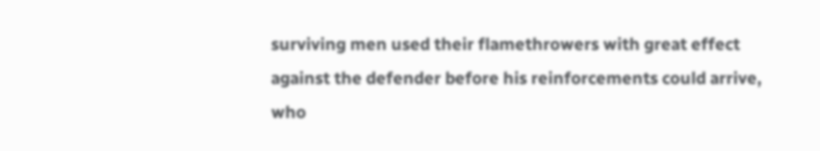surviving men used their flamethrowers with great effect against the defender before his reinforcements could arrive, who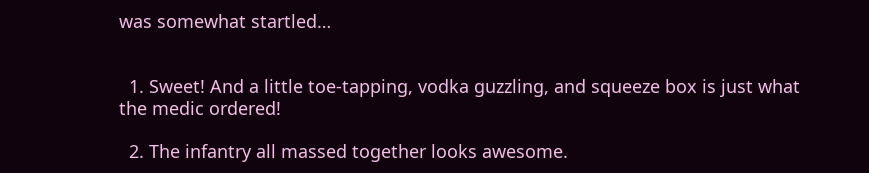was somewhat startled…


  1. Sweet! And a little toe-tapping, vodka guzzling, and squeeze box is just what the medic ordered!

  2. The infantry all massed together looks awesome.